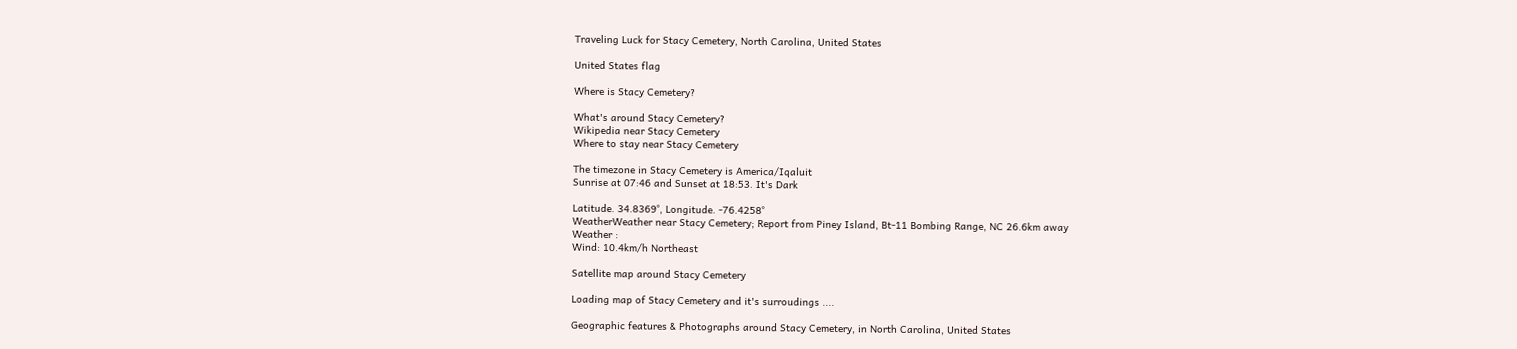Traveling Luck for Stacy Cemetery, North Carolina, United States

United States flag

Where is Stacy Cemetery?

What's around Stacy Cemetery?
Wikipedia near Stacy Cemetery
Where to stay near Stacy Cemetery

The timezone in Stacy Cemetery is America/Iqaluit
Sunrise at 07:46 and Sunset at 18:53. It's Dark

Latitude. 34.8369°, Longitude. -76.4258°
WeatherWeather near Stacy Cemetery; Report from Piney Island, Bt-11 Bombing Range, NC 26.6km away
Weather :
Wind: 10.4km/h Northeast

Satellite map around Stacy Cemetery

Loading map of Stacy Cemetery and it's surroudings ....

Geographic features & Photographs around Stacy Cemetery, in North Carolina, United States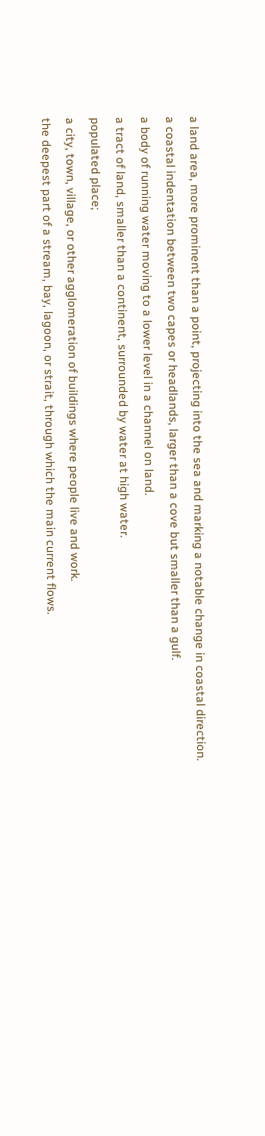a land area, more prominent than a point, projecting into the sea and marking a notable change in coastal direction.
a coastal indentation between two capes or headlands, larger than a cove but smaller than a gulf.
a body of running water moving to a lower level in a channel on land.
a tract of land, smaller than a continent, surrounded by water at high water.
populated place;
a city, town, village, or other agglomeration of buildings where people live and work.
the deepest part of a stream, bay, lagoon, or strait, through which the main current flows.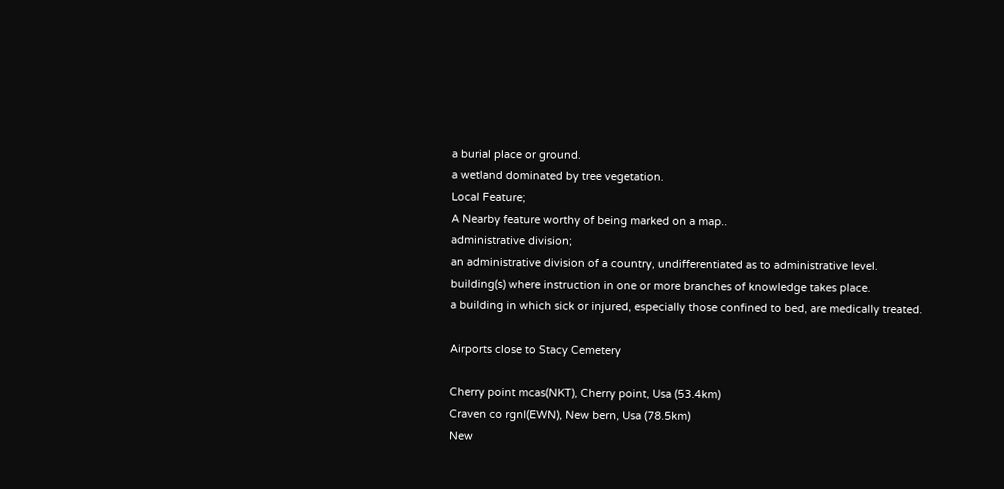a burial place or ground.
a wetland dominated by tree vegetation.
Local Feature;
A Nearby feature worthy of being marked on a map..
administrative division;
an administrative division of a country, undifferentiated as to administrative level.
building(s) where instruction in one or more branches of knowledge takes place.
a building in which sick or injured, especially those confined to bed, are medically treated.

Airports close to Stacy Cemetery

Cherry point mcas(NKT), Cherry point, Usa (53.4km)
Craven co rgnl(EWN), New bern, Usa (78.5km)
New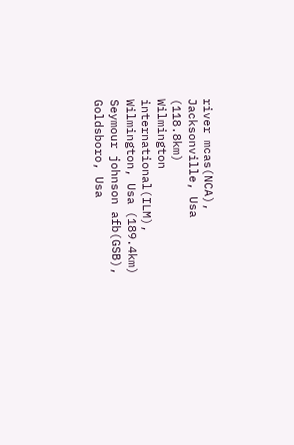river mcas(NCA), Jacksonville, Usa (118.8km)
Wilmington international(ILM), Wilmington, Usa (189.4km)
Seymour johnson afb(GSB), Goldsboro, Usa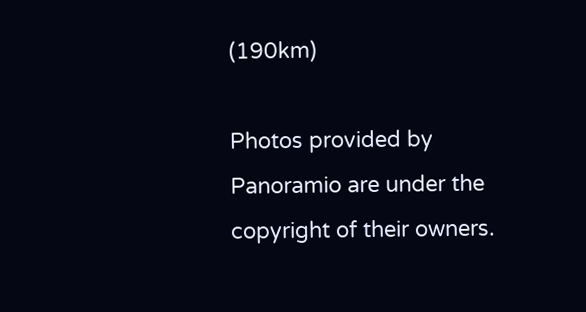(190km)

Photos provided by Panoramio are under the copyright of their owners.